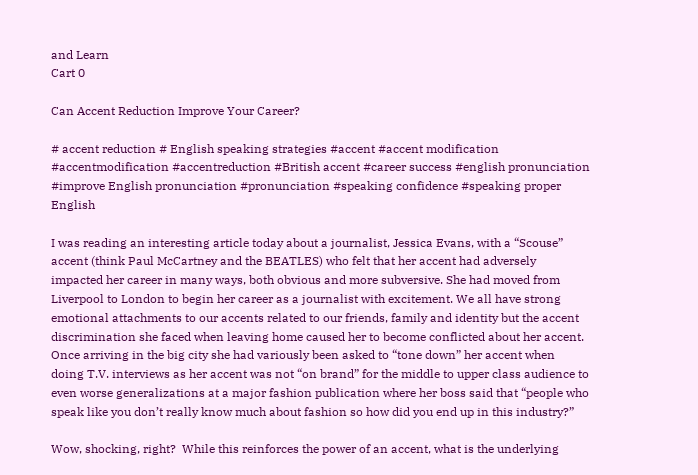and Learn
Cart 0

Can Accent Reduction Improve Your Career?

# accent reduction # English speaking strategies #accent #accent modification #accentmodification #accentreduction #British accent #career success #english pronunciation #improve English pronunciation #pronunciation #speaking confidence #speaking proper English

I was reading an interesting article today about a journalist, Jessica Evans, with a “Scouse” accent (think Paul McCartney and the BEATLES) who felt that her accent had adversely impacted her career in many ways, both obvious and more subversive. She had moved from Liverpool to London to begin her career as a journalist with excitement. We all have strong emotional attachments to our accents related to our friends, family and identity but the accent discrimination she faced when leaving home caused her to become conflicted about her accent. Once arriving in the big city she had variously been asked to “tone down” her accent when doing T.V. interviews as her accent was not “on brand” for the middle to upper class audience to even worse generalizations at a major fashion publication where her boss said that “people who speak like you don’t really know much about fashion so how did you end up in this industry?”

Wow, shocking, right?  While this reinforces the power of an accent, what is the underlying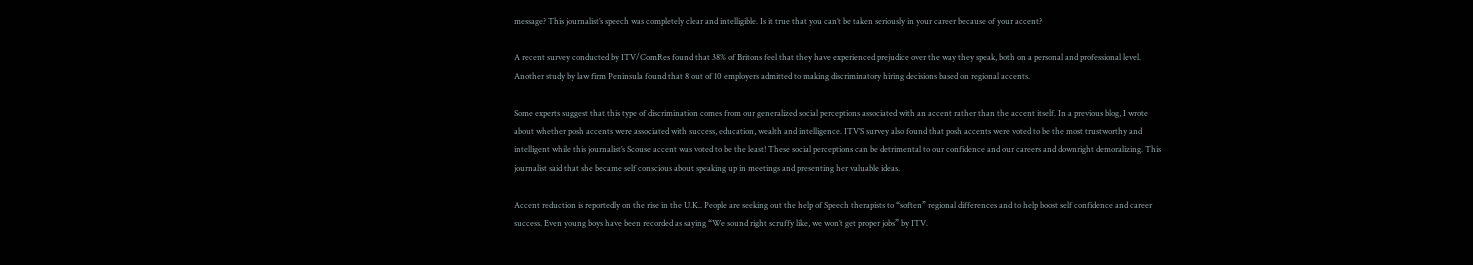message? This journalist’s speech was completely clear and intelligible. Is it true that you can’t be taken seriously in your career because of your accent?

A recent survey conducted by ITV/ComRes found that 38% of Britons feel that they have experienced prejudice over the way they speak, both on a personal and professional level. Another study by law firm Peninsula found that 8 out of 10 employers admitted to making discriminatory hiring decisions based on regional accents.

Some experts suggest that this type of discrimination comes from our generalized social perceptions associated with an accent rather than the accent itself. In a previous blog, I wrote about whether posh accents were associated with success, education, wealth and intelligence. ITV’S survey also found that posh accents were voted to be the most trustworthy and intelligent while this journalist’s Scouse accent was voted to be the least! These social perceptions can be detrimental to our confidence and our careers and downright demoralizing. This journalist said that she became self conscious about speaking up in meetings and presenting her valuable ideas.

Accent reduction is reportedly on the rise in the U.K.. People are seeking out the help of Speech therapists to “soften” regional differences and to help boost self confidence and career success. Even young boys have been recorded as saying “We sound right scruffy like, we won’t get proper jobs” by ITV.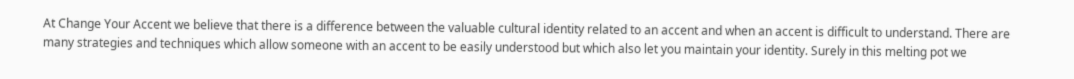At Change Your Accent we believe that there is a difference between the valuable cultural identity related to an accent and when an accent is difficult to understand. There are many strategies and techniques which allow someone with an accent to be easily understood but which also let you maintain your identity. Surely in this melting pot we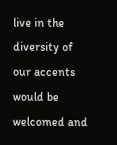live in the diversity of our accents would be welcomed and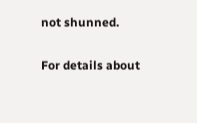not shunned.

For details about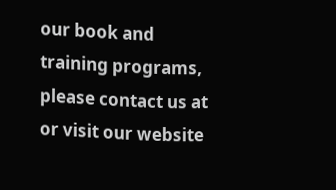our book and training programs, please contact us at or visit our website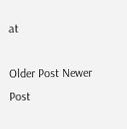at

Older Post Newer Post